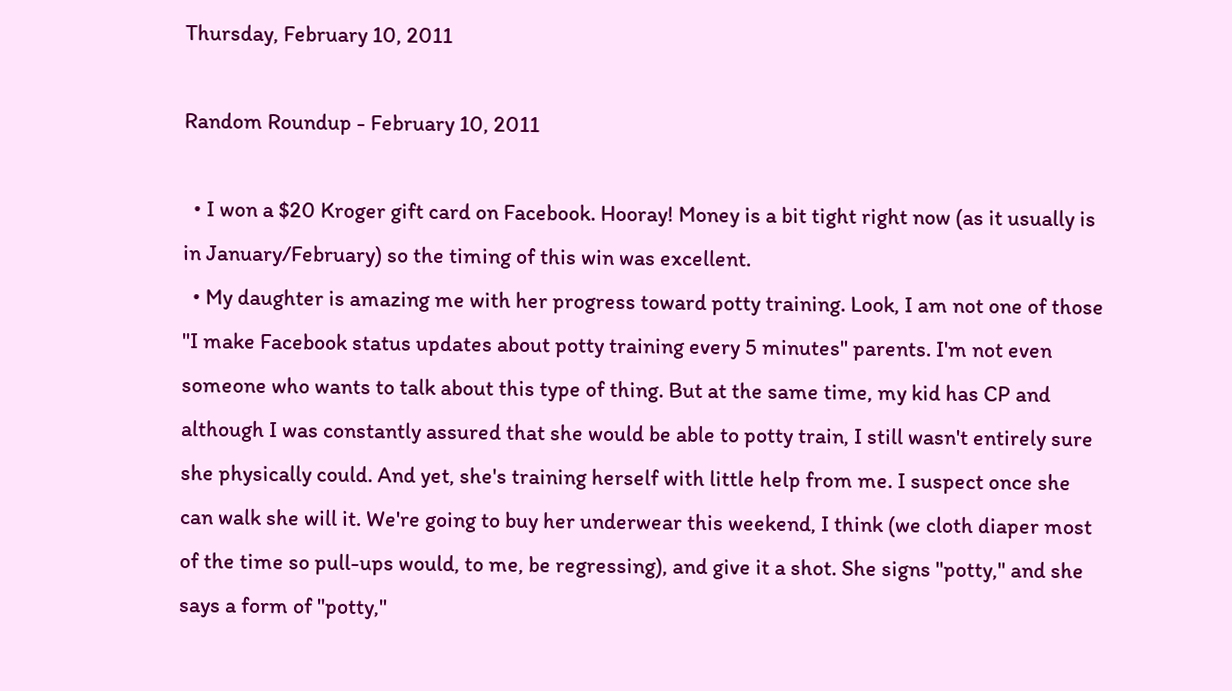Thursday, February 10, 2011

Random Roundup - February 10, 2011

  • I won a $20 Kroger gift card on Facebook. Hooray! Money is a bit tight right now (as it usually is in January/February) so the timing of this win was excellent.
  • My daughter is amazing me with her progress toward potty training. Look, I am not one of those "I make Facebook status updates about potty training every 5 minutes" parents. I'm not even someone who wants to talk about this type of thing. But at the same time, my kid has CP and although I was constantly assured that she would be able to potty train, I still wasn't entirely sure she physically could. And yet, she's training herself with little help from me. I suspect once she can walk she will it. We're going to buy her underwear this weekend, I think (we cloth diaper most of the time so pull-ups would, to me, be regressing), and give it a shot. She signs "potty," and she says a form of "potty,"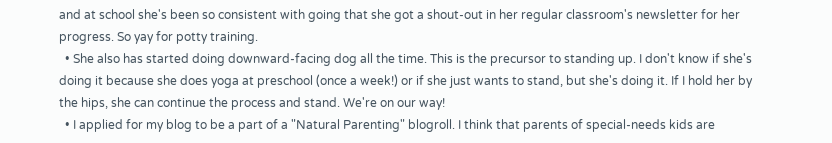and at school she's been so consistent with going that she got a shout-out in her regular classroom's newsletter for her progress. So yay for potty training.
  • She also has started doing downward-facing dog all the time. This is the precursor to standing up. I don't know if she's doing it because she does yoga at preschool (once a week!) or if she just wants to stand, but she's doing it. If I hold her by the hips, she can continue the process and stand. We're on our way!
  • I applied for my blog to be a part of a "Natural Parenting" blogroll. I think that parents of special-needs kids are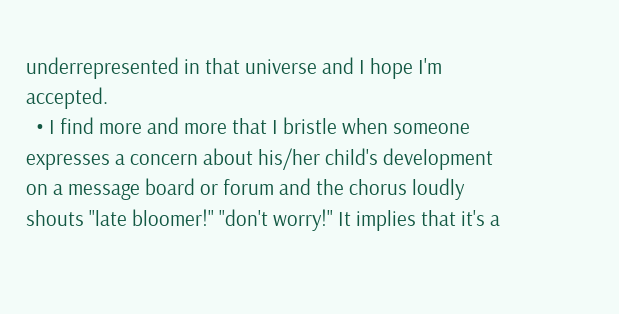underrepresented in that universe and I hope I'm accepted.
  • I find more and more that I bristle when someone expresses a concern about his/her child's development on a message board or forum and the chorus loudly shouts "late bloomer!" "don't worry!" It implies that it's a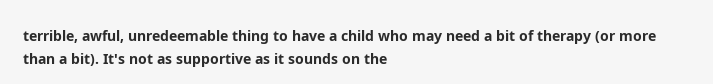terrible, awful, unredeemable thing to have a child who may need a bit of therapy (or more than a bit). It's not as supportive as it sounds on the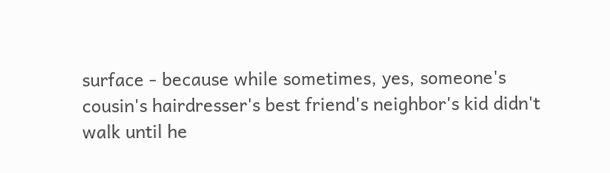surface - because while sometimes, yes, someone's cousin's hairdresser's best friend's neighbor's kid didn't walk until he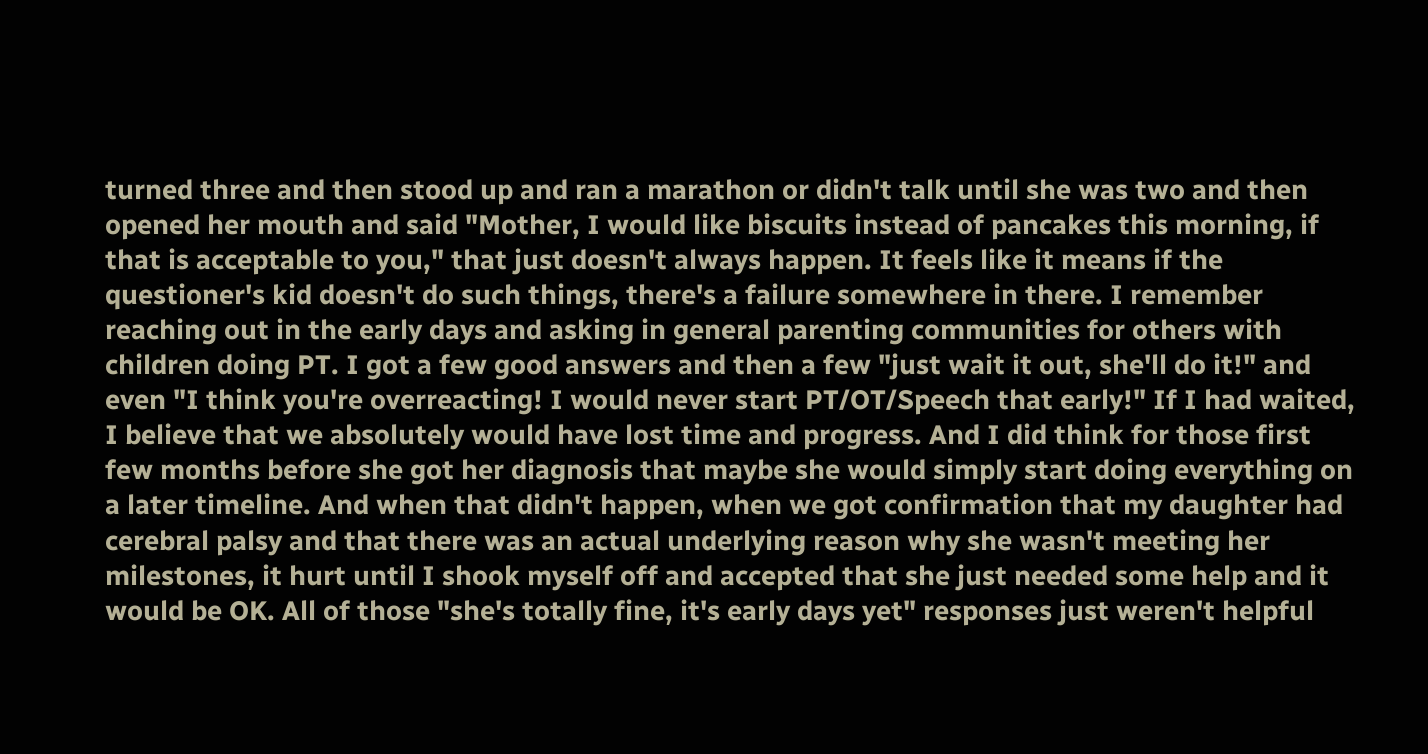turned three and then stood up and ran a marathon or didn't talk until she was two and then opened her mouth and said "Mother, I would like biscuits instead of pancakes this morning, if that is acceptable to you," that just doesn't always happen. It feels like it means if the questioner's kid doesn't do such things, there's a failure somewhere in there. I remember reaching out in the early days and asking in general parenting communities for others with children doing PT. I got a few good answers and then a few "just wait it out, she'll do it!" and even "I think you're overreacting! I would never start PT/OT/Speech that early!" If I had waited, I believe that we absolutely would have lost time and progress. And I did think for those first few months before she got her diagnosis that maybe she would simply start doing everything on a later timeline. And when that didn't happen, when we got confirmation that my daughter had cerebral palsy and that there was an actual underlying reason why she wasn't meeting her milestones, it hurt until I shook myself off and accepted that she just needed some help and it would be OK. All of those "she's totally fine, it's early days yet" responses just weren't helpful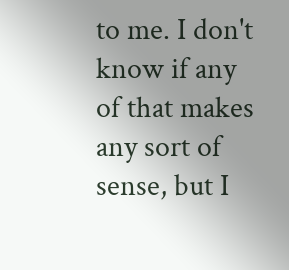to me. I don't know if any of that makes any sort of sense, but I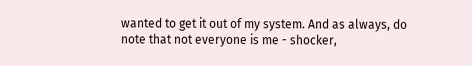wanted to get it out of my system. And as always, do note that not everyone is me - shocker,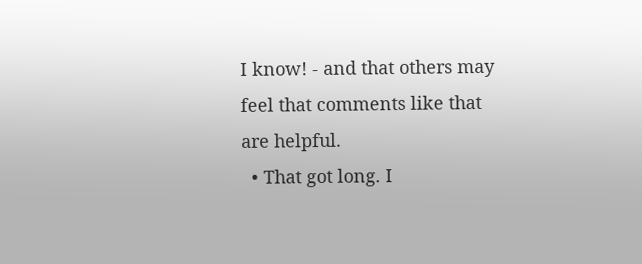I know! - and that others may feel that comments like that are helpful.
  • That got long. I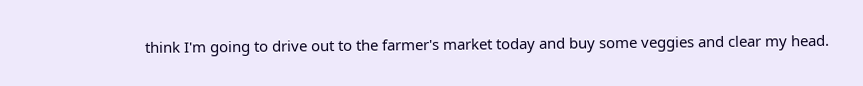think I'm going to drive out to the farmer's market today and buy some veggies and clear my head.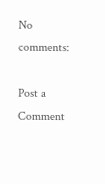No comments:

Post a Comment